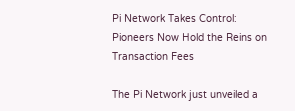Pi Network Takes Control: Pioneers Now Hold the Reins on Transaction Fees

The Pi Network just unveiled a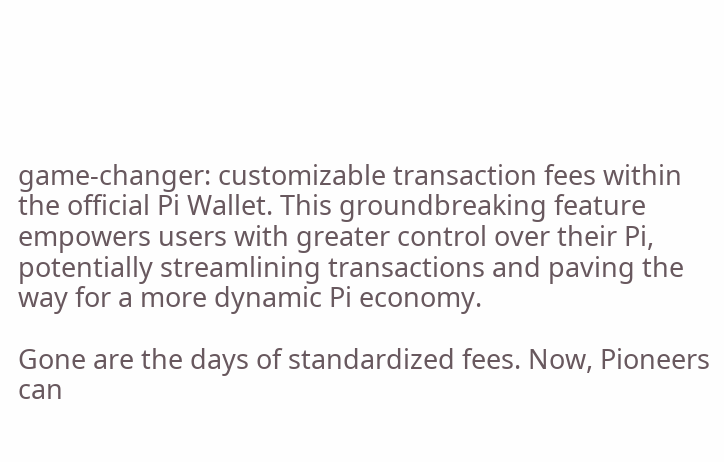game-changer: customizable transaction fees within the official Pi Wallet. This groundbreaking feature empowers users with greater control over their Pi, potentially streamlining transactions and paving the way for a more dynamic Pi economy.

Gone are the days of standardized fees. Now, Pioneers can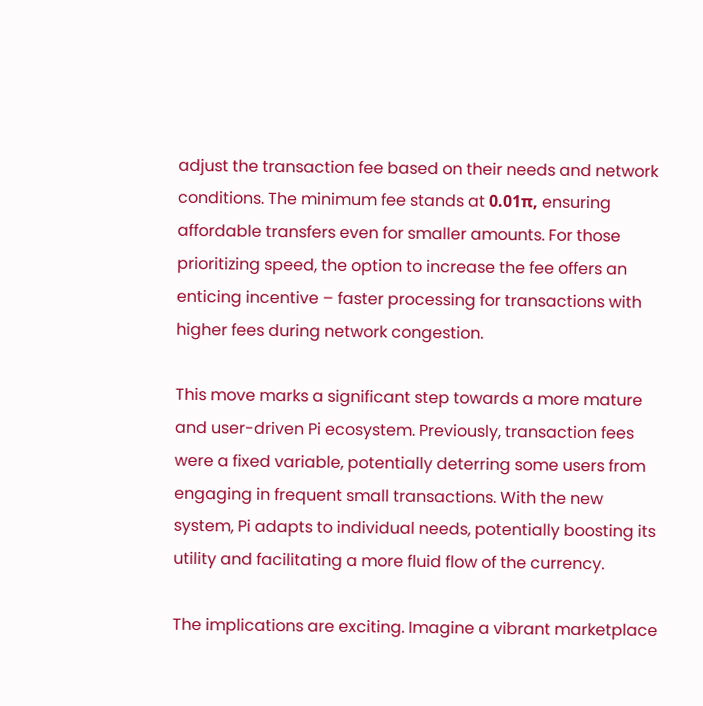adjust the transaction fee based on their needs and network conditions. The minimum fee stands at 0.01π, ensuring affordable transfers even for smaller amounts. For those prioritizing speed, the option to increase the fee offers an enticing incentive – faster processing for transactions with higher fees during network congestion.

This move marks a significant step towards a more mature and user-driven Pi ecosystem. Previously, transaction fees were a fixed variable, potentially deterring some users from engaging in frequent small transactions. With the new system, Pi adapts to individual needs, potentially boosting its utility and facilitating a more fluid flow of the currency.

The implications are exciting. Imagine a vibrant marketplace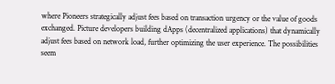where Pioneers strategically adjust fees based on transaction urgency or the value of goods exchanged. Picture developers building dApps (decentralized applications) that dynamically adjust fees based on network load, further optimizing the user experience. The possibilities seem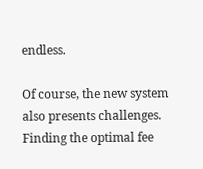endless.

Of course, the new system also presents challenges. Finding the optimal fee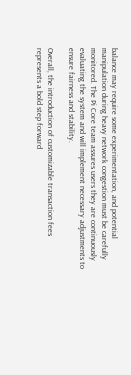balance may require some experimentation, and potential manipulation during heavy network congestion must be carefully monitored. The Pi Core team assures users they are continuously evaluating the system and will implement necessary adjustments to ensure fairness and stability.

Overall, the introduction of customizable transaction fees represents a bold step forward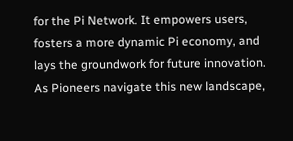for the Pi Network. It empowers users, fosters a more dynamic Pi economy, and lays the groundwork for future innovation. As Pioneers navigate this new landscape,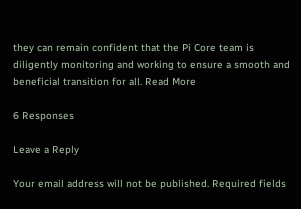they can remain confident that the Pi Core team is diligently monitoring and working to ensure a smooth and beneficial transition for all. Read More

6 Responses

Leave a Reply

Your email address will not be published. Required fields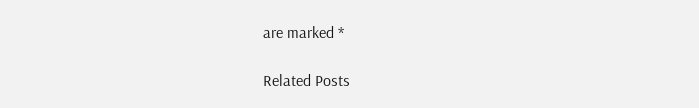are marked *

Related Posts